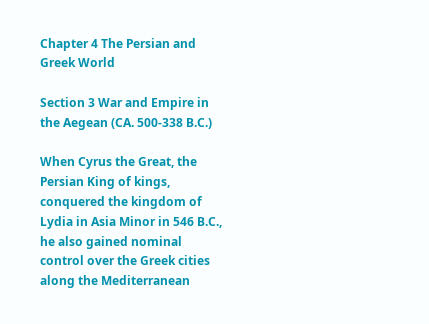Chapter 4 The Persian and Greek World

Section 3 War and Empire in the Aegean (CA. 500-338 B.C.)

When Cyrus the Great, the Persian King of kings, conquered the kingdom of Lydia in Asia Minor in 546 B.C., he also gained nominal control over the Greek cities along the Mediterranean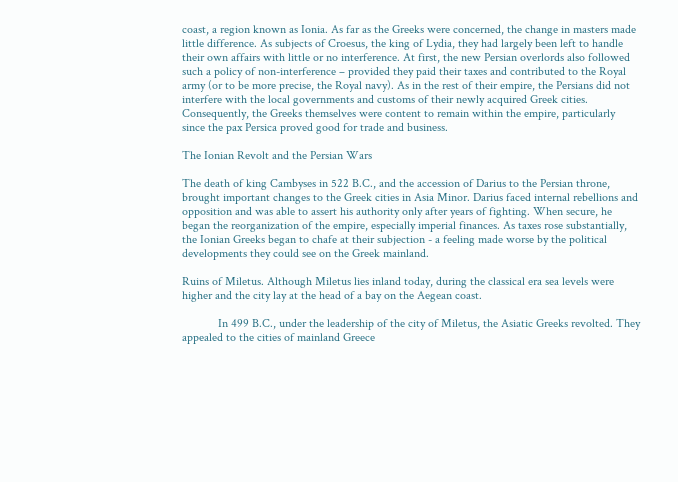coast, a region known as Ionia. As far as the Greeks were concerned, the change in masters made little difference. As subjects of Croesus, the king of Lydia, they had largely been left to handle their own affairs with little or no interference. At first, the new Persian overlords also followed such a policy of non-interference – provided they paid their taxes and contributed to the Royal army (or to be more precise, the Royal navy). As in the rest of their empire, the Persians did not interfere with the local governments and customs of their newly acquired Greek cities. Consequently, the Greeks themselves were content to remain within the empire, particularly since the pax Persica proved good for trade and business.

The Ionian Revolt and the Persian Wars

The death of king Cambyses in 522 B.C., and the accession of Darius to the Persian throne, brought important changes to the Greek cities in Asia Minor. Darius faced internal rebellions and opposition and was able to assert his authority only after years of fighting. When secure, he began the reorganization of the empire, especially imperial finances. As taxes rose substantially, the Ionian Greeks began to chafe at their subjection - a feeling made worse by the political developments they could see on the Greek mainland.

Ruins of Miletus. Although Miletus lies inland today, during the classical era sea levels were higher and the city lay at the head of a bay on the Aegean coast.

            In 499 B.C., under the leadership of the city of Miletus, the Asiatic Greeks revolted. They appealed to the cities of mainland Greece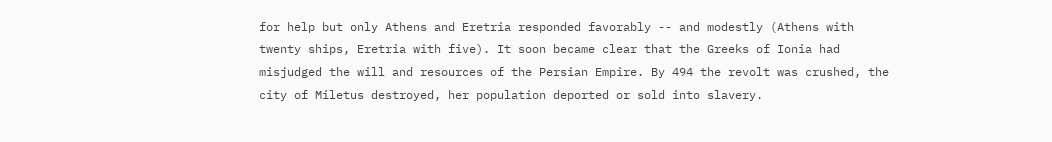for help but only Athens and Eretria responded favorably -- and modestly (Athens with twenty ships, Eretria with five). It soon became clear that the Greeks of Ionia had misjudged the will and resources of the Persian Empire. By 494 the revolt was crushed, the city of Miletus destroyed, her population deported or sold into slavery.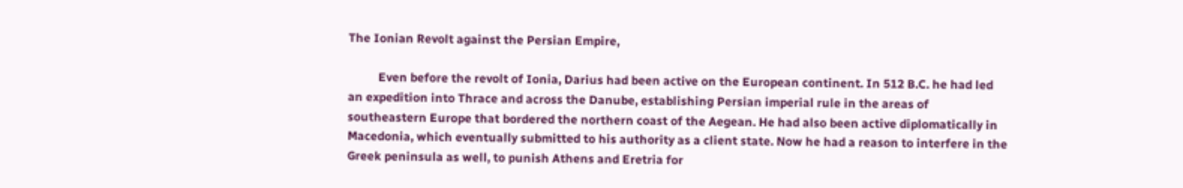The Ionian Revolt against the Persian Empire,

          Even before the revolt of Ionia, Darius had been active on the European continent. In 512 B.C. he had led an expedition into Thrace and across the Danube, establishing Persian imperial rule in the areas of southeastern Europe that bordered the northern coast of the Aegean. He had also been active diplomatically in Macedonia, which eventually submitted to his authority as a client state. Now he had a reason to interfere in the Greek peninsula as well, to punish Athens and Eretria for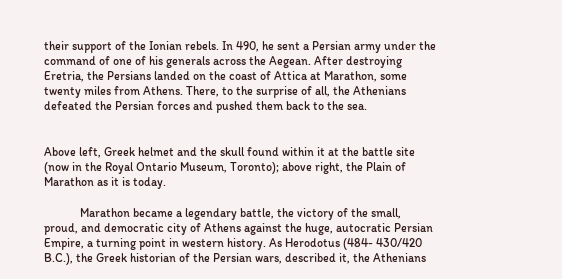their support of the Ionian rebels. In 490, he sent a Persian army under the command of one of his generals across the Aegean. After destroying Eretria, the Persians landed on the coast of Attica at Marathon, some twenty miles from Athens. There, to the surprise of all, the Athenians defeated the Persian forces and pushed them back to the sea.


Above left, Greek helmet and the skull found within it at the battle site (now in the Royal Ontario Museum, Toronto); above right, the Plain of Marathon as it is today.

            Marathon became a legendary battle, the victory of the small, proud, and democratic city of Athens against the huge, autocratic Persian Empire, a turning point in western history. As Herodotus (484- 430/420 B.C.), the Greek historian of the Persian wars, described it, the Athenians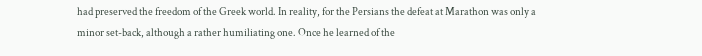had preserved the freedom of the Greek world. In reality, for the Persians the defeat at Marathon was only a minor set-back, although a rather humiliating one. Once he learned of the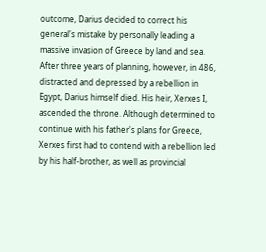outcome, Darius decided to correct his general's mistake by personally leading a massive invasion of Greece by land and sea. After three years of planning, however, in 486, distracted and depressed by a rebellion in Egypt, Darius himself died. His heir, Xerxes I, ascended the throne. Although determined to continue with his father's plans for Greece, Xerxes first had to contend with a rebellion led by his half-brother, as well as provincial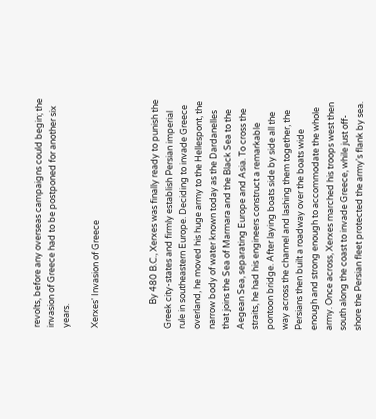revolts, before any overseas campaigns could begin; the invasion of Greece had to be postponed for another six years.

Xerxes' Invasion of Greece



            By 480 B.C., Xerxes was finally ready to punish the Greek city-states and firmly establish Persian imperial rule in southeastern Europe. Deciding to invade Greece overland, he moved his huge army to the Hellespont, the narrow body of water known today as the Dardanelles that joins the Sea of Marmara and the Black Sea to the Aegean Sea, separating Europe and Asia. To cross the straits, he had his engineers construct a remarkable pontoon bridge. After laying boats side by side all the way across the channel and lashing them together, the Persians then built a roadway over the boats wide enough and strong enough to accommodate the whole army. Once across, Xerxes marched his troops west then south along the coast to invade Greece, while just off-shore the Persian fleet protected the army's flank by sea.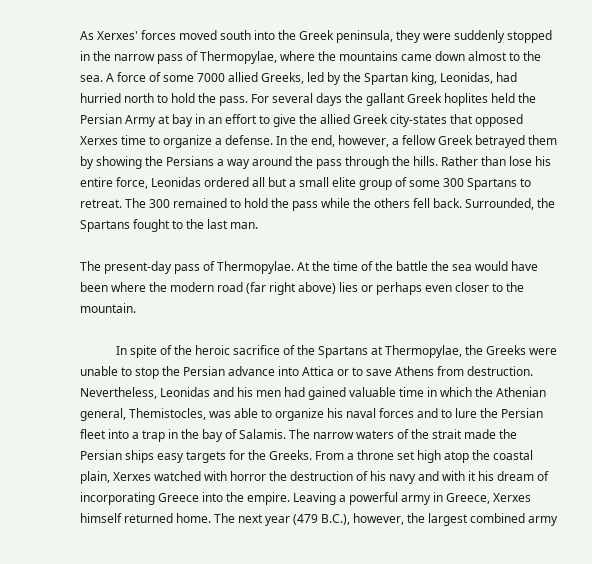As Xerxes' forces moved south into the Greek peninsula, they were suddenly stopped in the narrow pass of Thermopylae, where the mountains came down almost to the sea. A force of some 7000 allied Greeks, led by the Spartan king, Leonidas, had hurried north to hold the pass. For several days the gallant Greek hoplites held the Persian Army at bay in an effort to give the allied Greek city-states that opposed Xerxes time to organize a defense. In the end, however, a fellow Greek betrayed them by showing the Persians a way around the pass through the hills. Rather than lose his entire force, Leonidas ordered all but a small elite group of some 300 Spartans to retreat. The 300 remained to hold the pass while the others fell back. Surrounded, the Spartans fought to the last man.

The present-day pass of Thermopylae. At the time of the battle the sea would have been where the modern road (far right above) lies or perhaps even closer to the mountain.

            In spite of the heroic sacrifice of the Spartans at Thermopylae, the Greeks were unable to stop the Persian advance into Attica or to save Athens from destruction. Nevertheless, Leonidas and his men had gained valuable time in which the Athenian general, Themistocles, was able to organize his naval forces and to lure the Persian fleet into a trap in the bay of Salamis. The narrow waters of the strait made the Persian ships easy targets for the Greeks. From a throne set high atop the coastal plain, Xerxes watched with horror the destruction of his navy and with it his dream of incorporating Greece into the empire. Leaving a powerful army in Greece, Xerxes himself returned home. The next year (479 B.C.), however, the largest combined army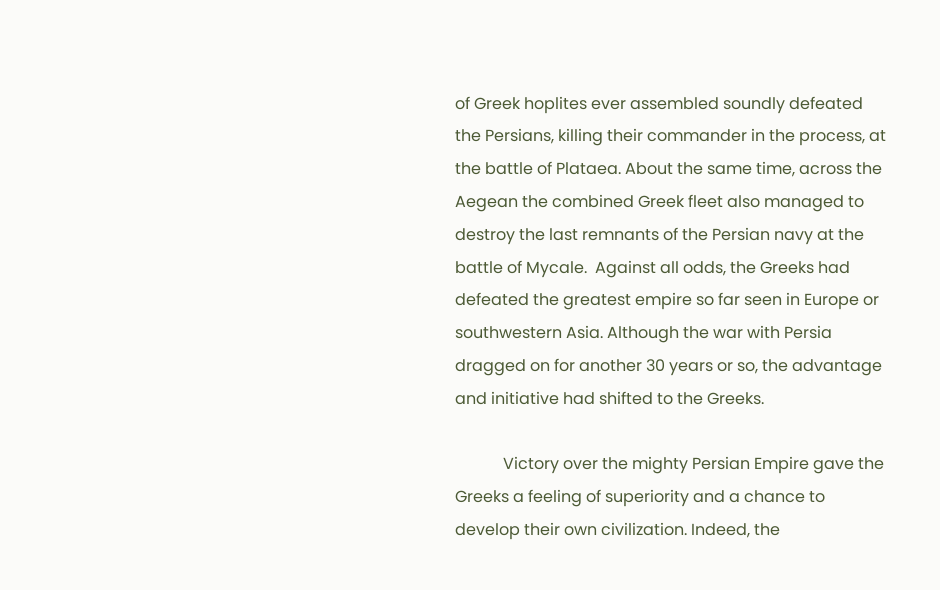of Greek hoplites ever assembled soundly defeated the Persians, killing their commander in the process, at the battle of Plataea. About the same time, across the Aegean the combined Greek fleet also managed to destroy the last remnants of the Persian navy at the battle of Mycale.  Against all odds, the Greeks had defeated the greatest empire so far seen in Europe or southwestern Asia. Although the war with Persia dragged on for another 30 years or so, the advantage and initiative had shifted to the Greeks.

            Victory over the mighty Persian Empire gave the Greeks a feeling of superiority and a chance to develop their own civilization. Indeed, the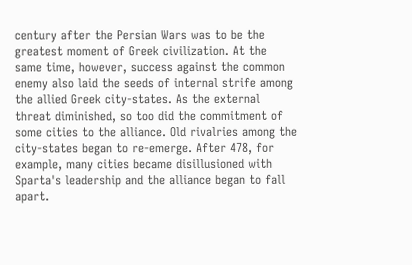century after the Persian Wars was to be the greatest moment of Greek civilization. At the same time, however, success against the common enemy also laid the seeds of internal strife among the allied Greek city-states. As the external threat diminished, so too did the commitment of some cities to the alliance. Old rivalries among the city-states began to re-emerge. After 478, for example, many cities became disillusioned with Sparta's leadership and the alliance began to fall apart.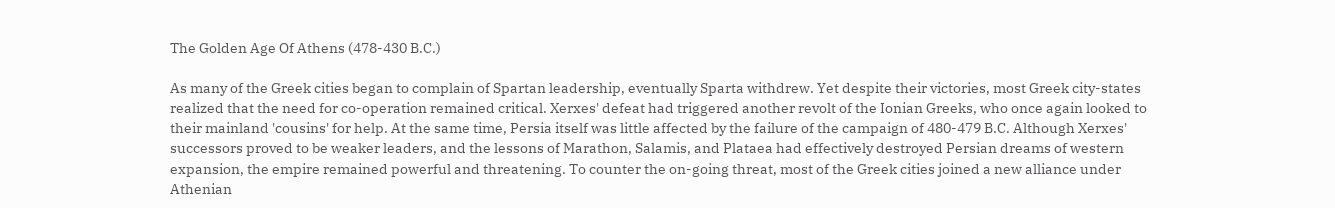The Golden Age Of Athens (478-430 B.C.)

As many of the Greek cities began to complain of Spartan leadership, eventually Sparta withdrew. Yet despite their victories, most Greek city-states realized that the need for co-operation remained critical. Xerxes' defeat had triggered another revolt of the Ionian Greeks, who once again looked to their mainland 'cousins' for help. At the same time, Persia itself was little affected by the failure of the campaign of 480-479 B.C. Although Xerxes' successors proved to be weaker leaders, and the lessons of Marathon, Salamis, and Plataea had effectively destroyed Persian dreams of western expansion, the empire remained powerful and threatening. To counter the on-going threat, most of the Greek cities joined a new alliance under Athenian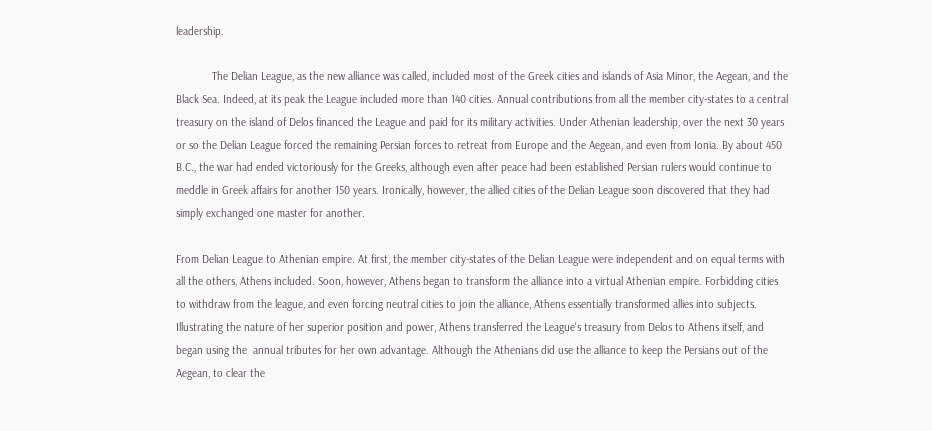leadership.

            The Delian League, as the new alliance was called, included most of the Greek cities and islands of Asia Minor, the Aegean, and the Black Sea. Indeed, at its peak the League included more than 140 cities. Annual contributions from all the member city-states to a central treasury on the island of Delos financed the League and paid for its military activities. Under Athenian leadership, over the next 30 years or so the Delian League forced the remaining Persian forces to retreat from Europe and the Aegean, and even from Ionia. By about 450 B.C., the war had ended victoriously for the Greeks, although even after peace had been established Persian rulers would continue to meddle in Greek affairs for another 150 years. Ironically, however, the allied cities of the Delian League soon discovered that they had simply exchanged one master for another.

From Delian League to Athenian empire. At first, the member city-states of the Delian League were independent and on equal terms with all the others, Athens included. Soon, however, Athens began to transform the alliance into a virtual Athenian empire. Forbidding cities to withdraw from the league, and even forcing neutral cities to join the alliance, Athens essentially transformed allies into subjects. Illustrating the nature of her superior position and power, Athens transferred the League's treasury from Delos to Athens itself, and began using the  annual tributes for her own advantage. Although the Athenians did use the alliance to keep the Persians out of the Aegean, to clear the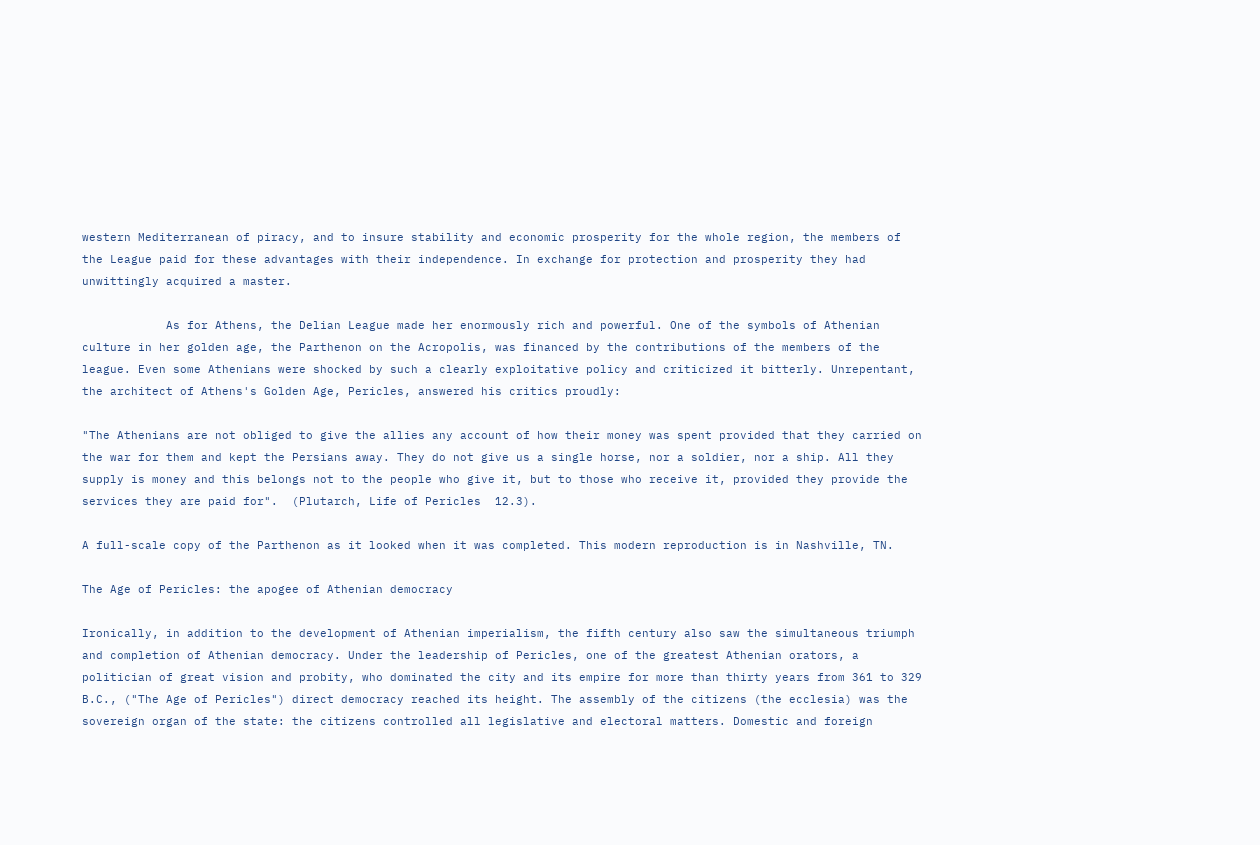western Mediterranean of piracy, and to insure stability and economic prosperity for the whole region, the members of the League paid for these advantages with their independence. In exchange for protection and prosperity they had unwittingly acquired a master.

            As for Athens, the Delian League made her enormously rich and powerful. One of the symbols of Athenian culture in her golden age, the Parthenon on the Acropolis, was financed by the contributions of the members of the league. Even some Athenians were shocked by such a clearly exploitative policy and criticized it bitterly. Unrepentant, the architect of Athens's Golden Age, Pericles, answered his critics proudly:

"The Athenians are not obliged to give the allies any account of how their money was spent provided that they carried on the war for them and kept the Persians away. They do not give us a single horse, nor a soldier, nor a ship. All they supply is money and this belongs not to the people who give it, but to those who receive it, provided they provide the services they are paid for".  (Plutarch, Life of Pericles  12.3).

A full-scale copy of the Parthenon as it looked when it was completed. This modern reproduction is in Nashville, TN.

The Age of Pericles: the apogee of Athenian democracy

Ironically, in addition to the development of Athenian imperialism, the fifth century also saw the simultaneous triumph and completion of Athenian democracy. Under the leadership of Pericles, one of the greatest Athenian orators, a politician of great vision and probity, who dominated the city and its empire for more than thirty years from 361 to 329 B.C., ("The Age of Pericles") direct democracy reached its height. The assembly of the citizens (the ecclesia) was the sovereign organ of the state: the citizens controlled all legislative and electoral matters. Domestic and foreign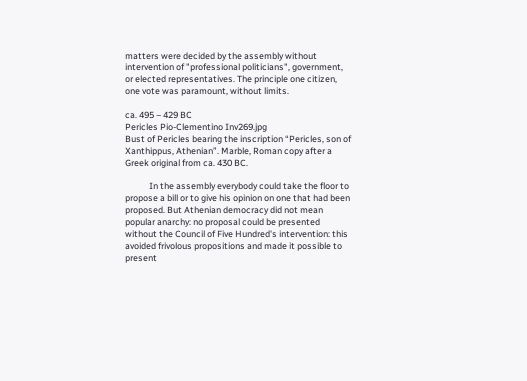matters were decided by the assembly without intervention of "professional politicians", government, or elected representatives. The principle one citizen, one vote was paramount, without limits.

ca. 495 – 429 BC
Pericles Pio-Clementino Inv269.jpg
Bust of Pericles bearing the inscription “Pericles, son of Xanthippus, Athenian”. Marble, Roman copy after a Greek original from ca. 430 BC.

            In the assembly everybody could take the floor to propose a bill or to give his opinion on one that had been proposed. But Athenian democracy did not mean popular anarchy: no proposal could be presented without the Council of Five Hundred's intervention: this avoided frivolous propositions and made it possible to present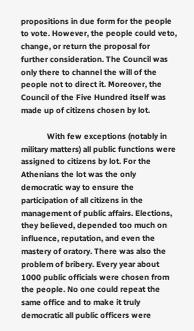propositions in due form for the people to vote. However, the people could veto, change, or return the proposal for further consideration. The Council was only there to channel the will of the people not to direct it. Moreover, the Council of the Five Hundred itself was made up of citizens chosen by lot.

             With few exceptions (notably in military matters) all public functions were assigned to citizens by lot. For the Athenians the lot was the only democratic way to ensure the participation of all citizens in the management of public affairs. Elections, they believed, depended too much on influence, reputation, and even the mastery of oratory. There was also the problem of bribery. Every year about 1000 public officials were chosen from the people. No one could repeat the same office and to make it truly democratic all public officers were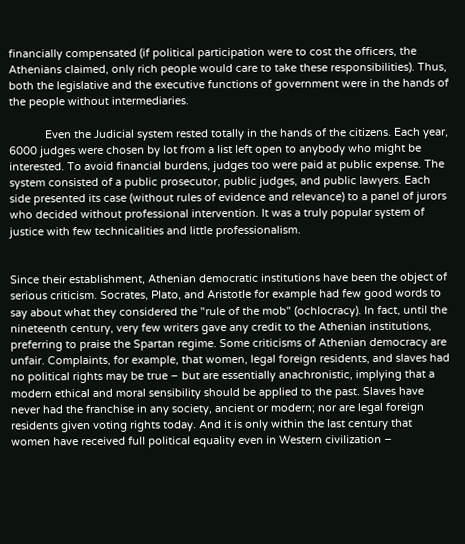financially compensated (if political participation were to cost the officers, the Athenians claimed, only rich people would care to take these responsibilities). Thus, both the legislative and the executive functions of government were in the hands of the people without intermediaries.

            Even the Judicial system rested totally in the hands of the citizens. Each year, 6000 judges were chosen by lot from a list left open to anybody who might be interested. To avoid financial burdens, judges too were paid at public expense. The system consisted of a public prosecutor, public judges, and public lawyers. Each side presented its case (without rules of evidence and relevance) to a panel of jurors who decided without professional intervention. It was a truly popular system of justice with few technicalities and little professionalism.


Since their establishment, Athenian democratic institutions have been the object of serious criticism. Socrates, Plato, and Aristotle for example had few good words to say about what they considered the "rule of the mob" (ochlocracy). In fact, until the nineteenth century, very few writers gave any credit to the Athenian institutions, preferring to praise the Spartan regime. Some criticisms of Athenian democracy are unfair. Complaints, for example, that women, legal foreign residents, and slaves had no political rights may be true – but are essentially anachronistic, implying that a modern ethical and moral sensibility should be applied to the past. Slaves have never had the franchise in any society, ancient or modern; nor are legal foreign residents given voting rights today. And it is only within the last century that women have received full political equality even in Western civilization –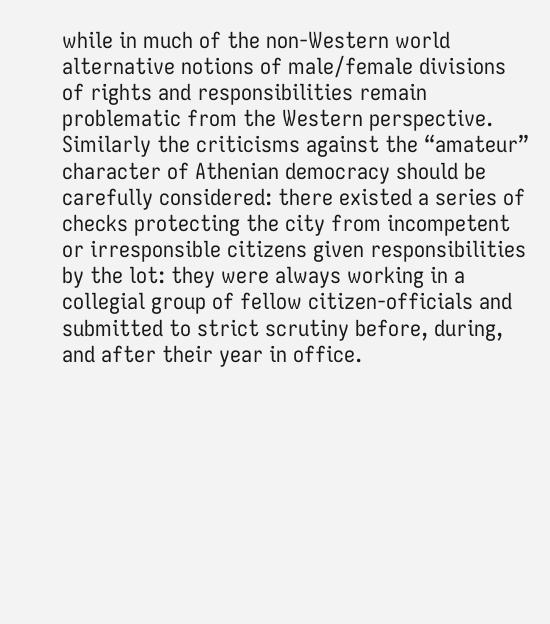while in much of the non-Western world alternative notions of male/female divisions of rights and responsibilities remain problematic from the Western perspective. Similarly the criticisms against the “amateur” character of Athenian democracy should be carefully considered: there existed a series of checks protecting the city from incompetent or irresponsible citizens given responsibilities by the lot: they were always working in a collegial group of fellow citizen-officials and submitted to strict scrutiny before, during, and after their year in office.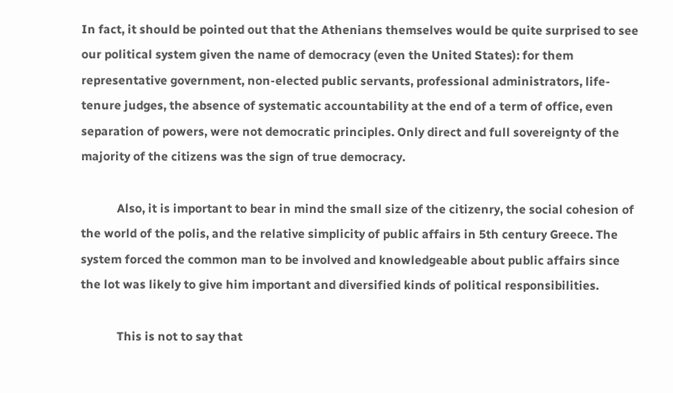In fact, it should be pointed out that the Athenians themselves would be quite surprised to see our political system given the name of democracy (even the United States): for them representative government, non-elected public servants, professional administrators, life-tenure judges, the absence of systematic accountability at the end of a term of office, even separation of powers, were not democratic principles. Only direct and full sovereignty of the majority of the citizens was the sign of true democracy.

            Also, it is important to bear in mind the small size of the citizenry, the social cohesion of the world of the polis, and the relative simplicity of public affairs in 5th century Greece. The system forced the common man to be involved and knowledgeable about public affairs since the lot was likely to give him important and diversified kinds of political responsibilities.

            This is not to say that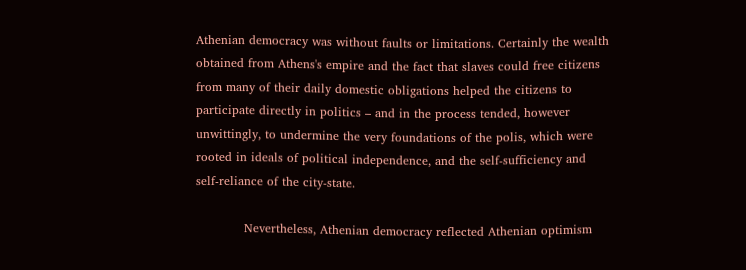Athenian democracy was without faults or limitations. Certainly the wealth obtained from Athens's empire and the fact that slaves could free citizens from many of their daily domestic obligations helped the citizens to participate directly in politics – and in the process tended, however unwittingly, to undermine the very foundations of the polis, which were rooted in ideals of political independence, and the self-sufficiency and self-reliance of the city-state.

            Nevertheless, Athenian democracy reflected Athenian optimism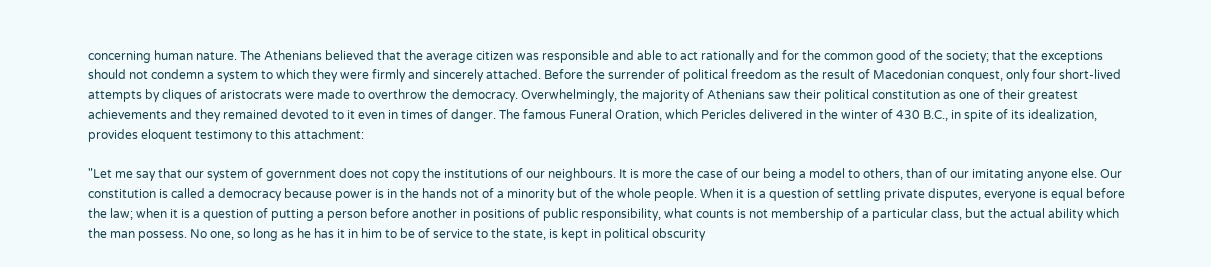concerning human nature. The Athenians believed that the average citizen was responsible and able to act rationally and for the common good of the society; that the exceptions should not condemn a system to which they were firmly and sincerely attached. Before the surrender of political freedom as the result of Macedonian conquest, only four short-lived attempts by cliques of aristocrats were made to overthrow the democracy. Overwhelmingly, the majority of Athenians saw their political constitution as one of their greatest achievements and they remained devoted to it even in times of danger. The famous Funeral Oration, which Pericles delivered in the winter of 430 B.C., in spite of its idealization, provides eloquent testimony to this attachment:

"Let me say that our system of government does not copy the institutions of our neighbours. It is more the case of our being a model to others, than of our imitating anyone else. Our constitution is called a democracy because power is in the hands not of a minority but of the whole people. When it is a question of settling private disputes, everyone is equal before the law; when it is a question of putting a person before another in positions of public responsibility, what counts is not membership of a particular class, but the actual ability which the man possess. No one, so long as he has it in him to be of service to the state, is kept in political obscurity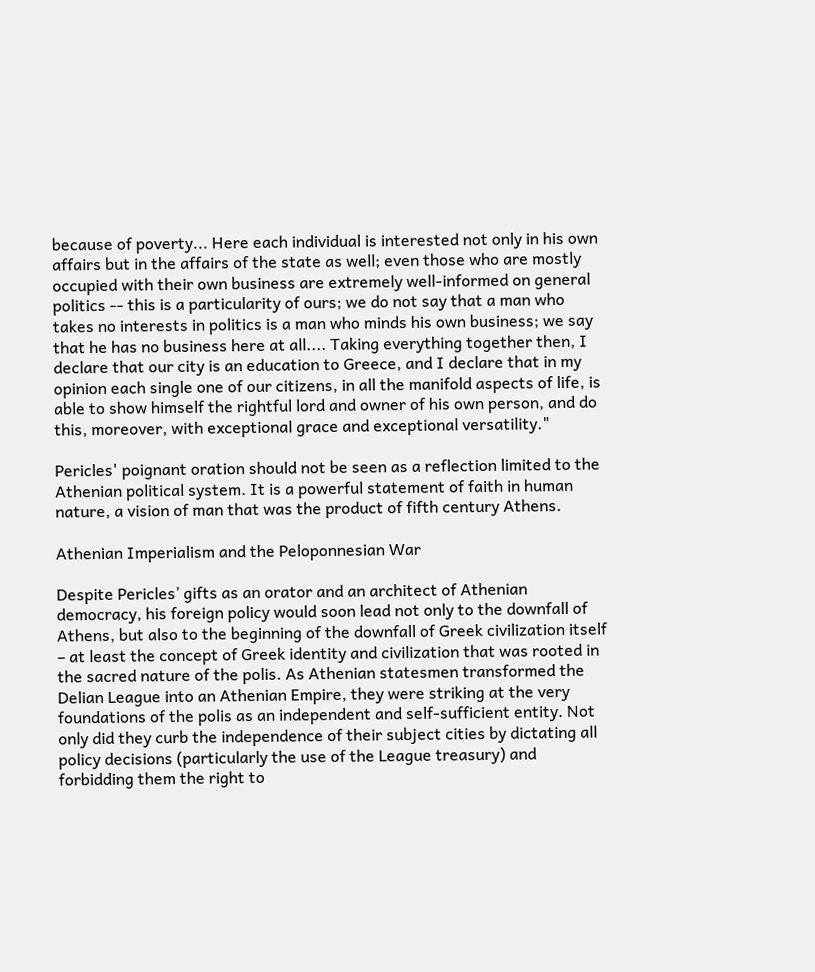because of poverty... Here each individual is interested not only in his own affairs but in the affairs of the state as well; even those who are mostly occupied with their own business are extremely well-informed on general politics -- this is a particularity of ours; we do not say that a man who takes no interests in politics is a man who minds his own business; we say that he has no business here at all.... Taking everything together then, I declare that our city is an education to Greece, and I declare that in my opinion each single one of our citizens, in all the manifold aspects of life, is able to show himself the rightful lord and owner of his own person, and do this, moreover, with exceptional grace and exceptional versatility."

Pericles' poignant oration should not be seen as a reflection limited to the Athenian political system. It is a powerful statement of faith in human nature, a vision of man that was the product of fifth century Athens.

Athenian Imperialism and the Peloponnesian War

Despite Pericles’ gifts as an orator and an architect of Athenian democracy, his foreign policy would soon lead not only to the downfall of Athens, but also to the beginning of the downfall of Greek civilization itself – at least the concept of Greek identity and civilization that was rooted in the sacred nature of the polis. As Athenian statesmen transformed the Delian League into an Athenian Empire, they were striking at the very foundations of the polis as an independent and self-sufficient entity. Not only did they curb the independence of their subject cities by dictating all policy decisions (particularly the use of the League treasury) and forbidding them the right to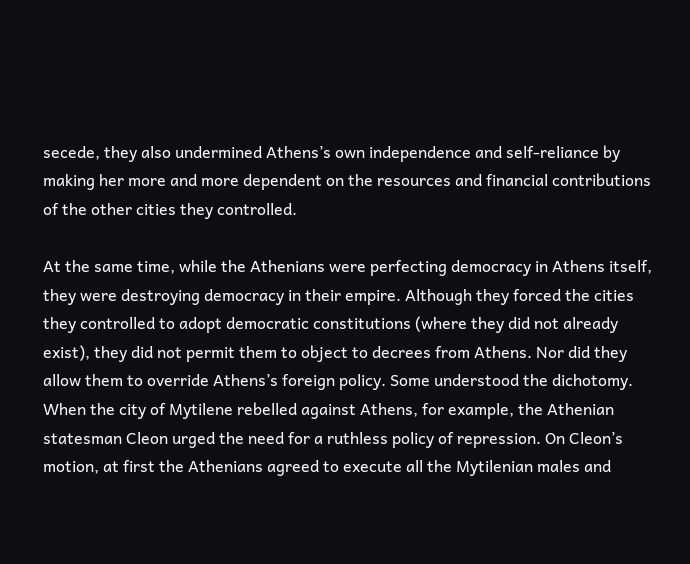secede, they also undermined Athens’s own independence and self-reliance by making her more and more dependent on the resources and financial contributions of the other cities they controlled.

At the same time, while the Athenians were perfecting democracy in Athens itself, they were destroying democracy in their empire. Although they forced the cities they controlled to adopt democratic constitutions (where they did not already exist), they did not permit them to object to decrees from Athens. Nor did they allow them to override Athens’s foreign policy. Some understood the dichotomy. When the city of Mytilene rebelled against Athens, for example, the Athenian statesman Cleon urged the need for a ruthless policy of repression. On Cleon’s motion, at first the Athenians agreed to execute all the Mytilenian males and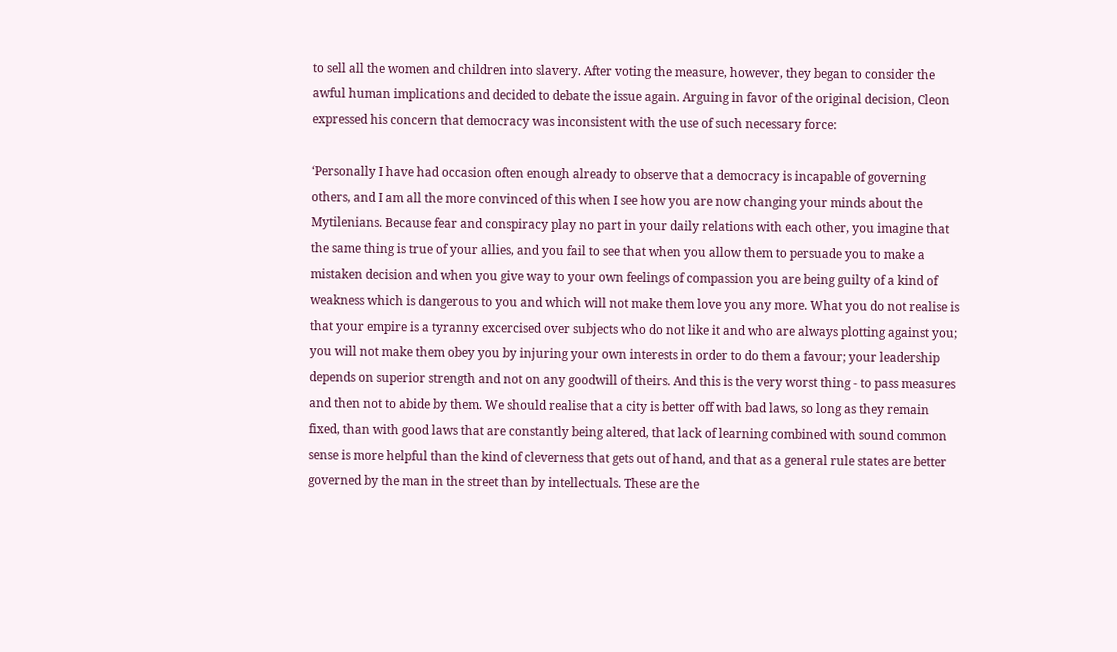to sell all the women and children into slavery. After voting the measure, however, they began to consider the awful human implications and decided to debate the issue again. Arguing in favor of the original decision, Cleon expressed his concern that democracy was inconsistent with the use of such necessary force:

‘Personally I have had occasion often enough already to observe that a democracy is incapable of governing others, and I am all the more convinced of this when I see how you are now changing your minds about the Mytilenians. Because fear and conspiracy play no part in your daily relations with each other, you imagine that the same thing is true of your allies, and you fail to see that when you allow them to persuade you to make a mistaken decision and when you give way to your own feelings of compassion you are being guilty of a kind of weakness which is dangerous to you and which will not make them love you any more. What you do not realise is that your empire is a tyranny excercised over subjects who do not like it and who are always plotting against you; you will not make them obey you by injuring your own interests in order to do them a favour; your leadership depends on superior strength and not on any goodwill of theirs. And this is the very worst thing - to pass measures and then not to abide by them. We should realise that a city is better off with bad laws, so long as they remain fixed, than with good laws that are constantly being altered, that lack of learning combined with sound common sense is more helpful than the kind of cleverness that gets out of hand, and that as a general rule states are better governed by the man in the street than by intellectuals. These are the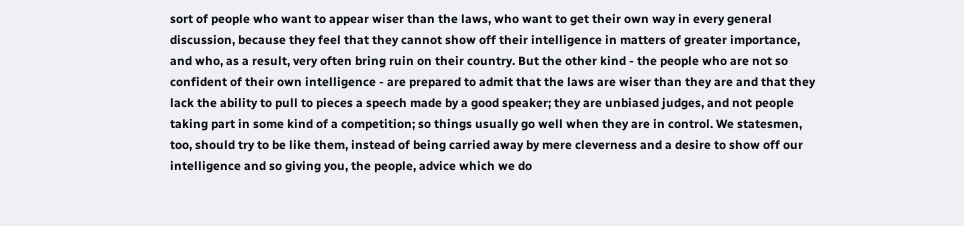sort of people who want to appear wiser than the laws, who want to get their own way in every general discussion, because they feel that they cannot show off their intelligence in matters of greater importance, and who, as a result, very often bring ruin on their country. But the other kind - the people who are not so confident of their own intelligence - are prepared to admit that the laws are wiser than they are and that they lack the ability to pull to pieces a speech made by a good speaker; they are unbiased judges, and not people taking part in some kind of a competition; so things usually go well when they are in control. We statesmen, too, should try to be like them, instead of being carried away by mere cleverness and a desire to show off our intelligence and so giving you, the people, advice which we do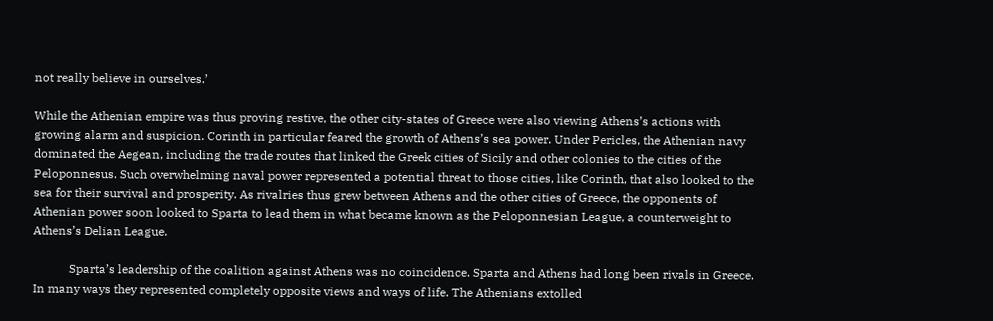not really believe in ourselves.’

While the Athenian empire was thus proving restive, the other city-states of Greece were also viewing Athens’s actions with growing alarm and suspicion. Corinth in particular feared the growth of Athens’s sea power. Under Pericles, the Athenian navy dominated the Aegean, including the trade routes that linked the Greek cities of Sicily and other colonies to the cities of the Peloponnesus. Such overwhelming naval power represented a potential threat to those cities, like Corinth, that also looked to the sea for their survival and prosperity. As rivalries thus grew between Athens and the other cities of Greece, the opponents of Athenian power soon looked to Sparta to lead them in what became known as the Peloponnesian League, a counterweight to Athens’s Delian League.

            Sparta’s leadership of the coalition against Athens was no coincidence. Sparta and Athens had long been rivals in Greece. In many ways they represented completely opposite views and ways of life. The Athenians extolled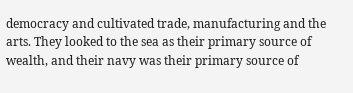democracy and cultivated trade, manufacturing and the arts. They looked to the sea as their primary source of wealth, and their navy was their primary source of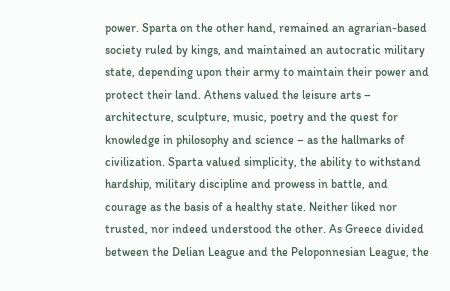power. Sparta on the other hand, remained an agrarian-based society ruled by kings, and maintained an autocratic military state, depending upon their army to maintain their power and protect their land. Athens valued the leisure arts – architecture, sculpture, music, poetry and the quest for knowledge in philosophy and science – as the hallmarks of civilization. Sparta valued simplicity, the ability to withstand hardship, military discipline and prowess in battle, and courage as the basis of a healthy state. Neither liked nor trusted, nor indeed understood the other. As Greece divided between the Delian League and the Peloponnesian League, the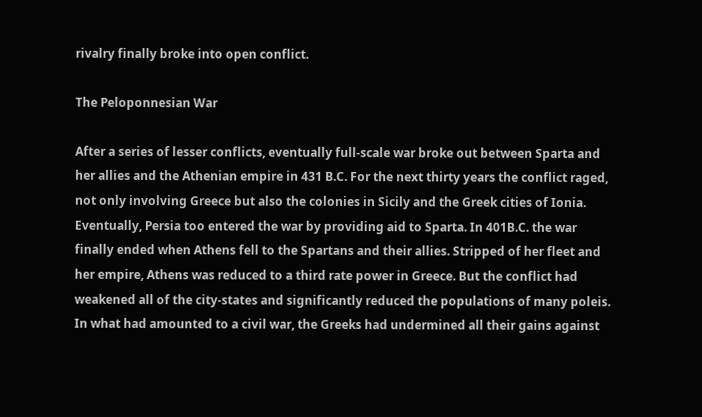rivalry finally broke into open conflict.

The Peloponnesian War

After a series of lesser conflicts, eventually full-scale war broke out between Sparta and her allies and the Athenian empire in 431 B.C. For the next thirty years the conflict raged, not only involving Greece but also the colonies in Sicily and the Greek cities of Ionia. Eventually, Persia too entered the war by providing aid to Sparta. In 401B.C. the war finally ended when Athens fell to the Spartans and their allies. Stripped of her fleet and her empire, Athens was reduced to a third rate power in Greece. But the conflict had weakened all of the city-states and significantly reduced the populations of many poleis. In what had amounted to a civil war, the Greeks had undermined all their gains against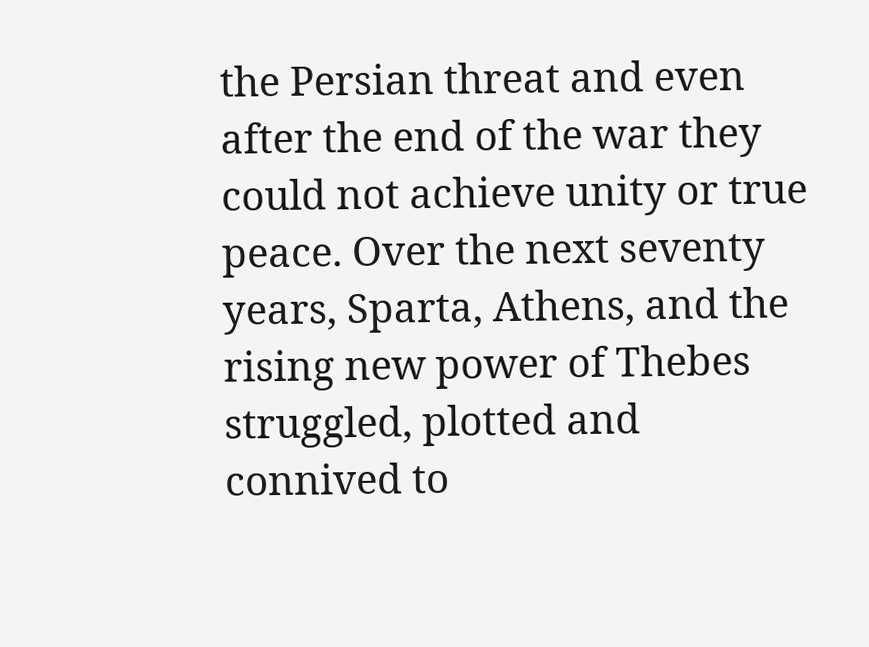the Persian threat and even after the end of the war they could not achieve unity or true peace. Over the next seventy years, Sparta, Athens, and the rising new power of Thebes struggled, plotted and connived to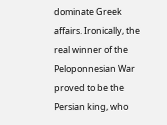dominate Greek affairs. Ironically, the real winner of the Peloponnesian War proved to be the Persian king, who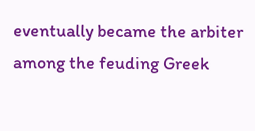eventually became the arbiter among the feuding Greek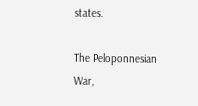states.

The Peloponnesian War,